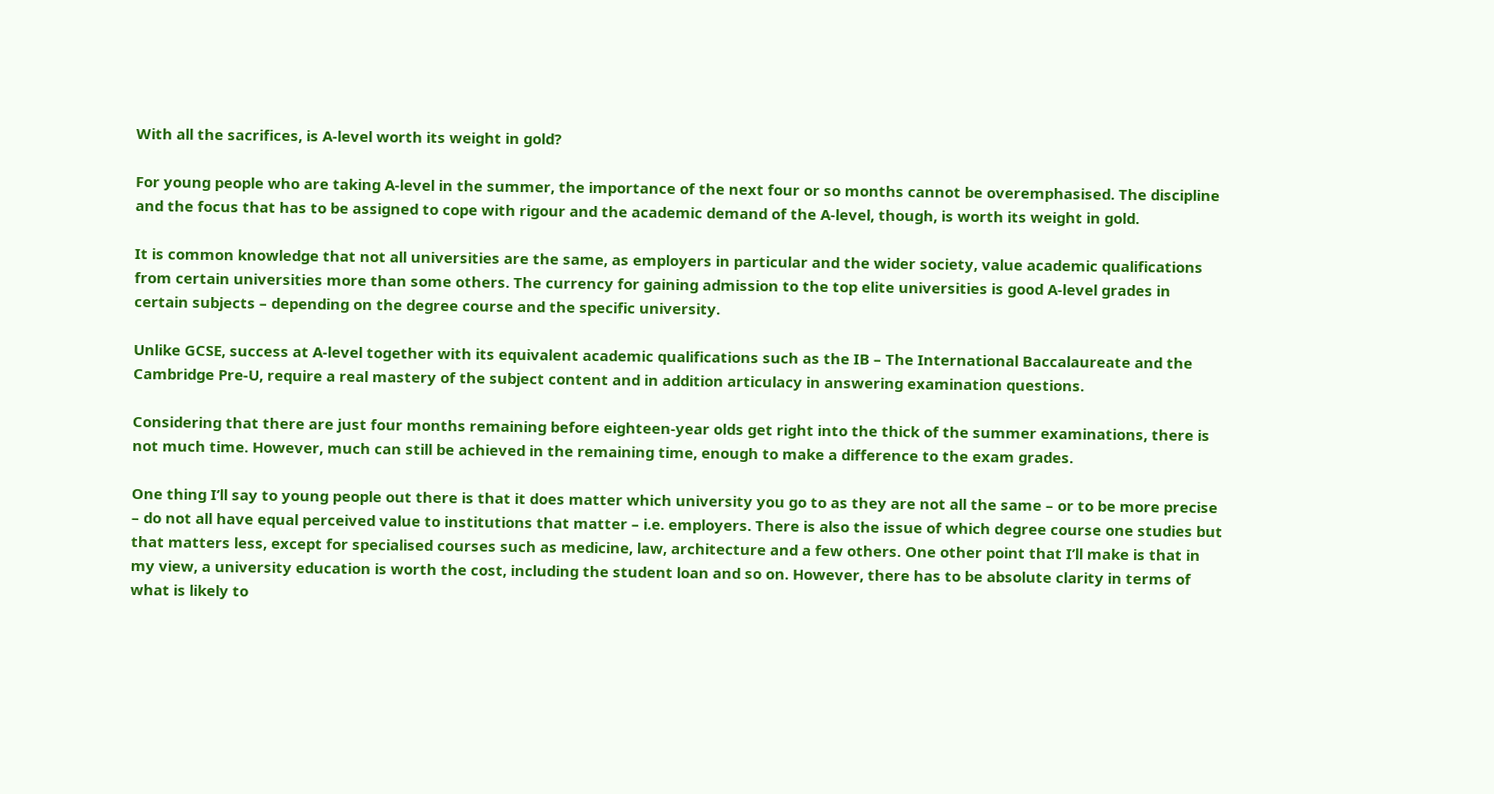With all the sacrifices, is A-level worth its weight in gold?

For young people who are taking A-level in the summer, the importance of the next four or so months cannot be overemphasised. The discipline and the focus that has to be assigned to cope with rigour and the academic demand of the A-level, though, is worth its weight in gold.

It is common knowledge that not all universities are the same, as employers in particular and the wider society, value academic qualifications from certain universities more than some others. The currency for gaining admission to the top elite universities is good A-level grades in certain subjects – depending on the degree course and the specific university.

Unlike GCSE, success at A-level together with its equivalent academic qualifications such as the IB – The International Baccalaureate and the Cambridge Pre-U, require a real mastery of the subject content and in addition articulacy in answering examination questions.

Considering that there are just four months remaining before eighteen-year olds get right into the thick of the summer examinations, there is not much time. However, much can still be achieved in the remaining time, enough to make a difference to the exam grades.

One thing I’ll say to young people out there is that it does matter which university you go to as they are not all the same – or to be more precise – do not all have equal perceived value to institutions that matter – i.e. employers. There is also the issue of which degree course one studies but that matters less, except for specialised courses such as medicine, law, architecture and a few others. One other point that I’ll make is that in my view, a university education is worth the cost, including the student loan and so on. However, there has to be absolute clarity in terms of what is likely to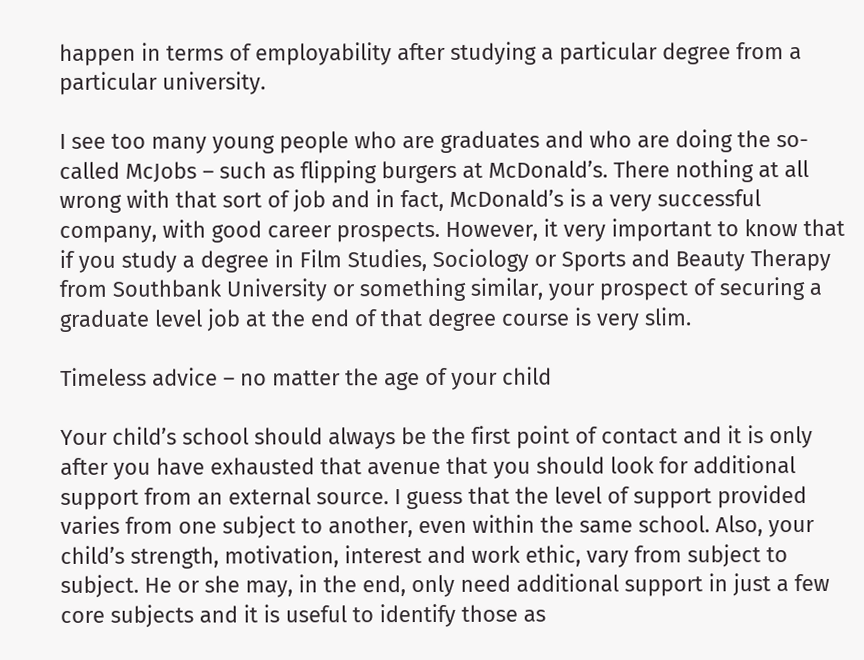happen in terms of employability after studying a particular degree from a particular university.

I see too many young people who are graduates and who are doing the so-called McJobs – such as flipping burgers at McDonald’s. There nothing at all wrong with that sort of job and in fact, McDonald’s is a very successful company, with good career prospects. However, it very important to know that if you study a degree in Film Studies, Sociology or Sports and Beauty Therapy from Southbank University or something similar, your prospect of securing a graduate level job at the end of that degree course is very slim.

Timeless advice – no matter the age of your child

Your child’s school should always be the first point of contact and it is only after you have exhausted that avenue that you should look for additional support from an external source. I guess that the level of support provided varies from one subject to another, even within the same school. Also, your child’s strength, motivation, interest and work ethic, vary from subject to subject. He or she may, in the end, only need additional support in just a few core subjects and it is useful to identify those as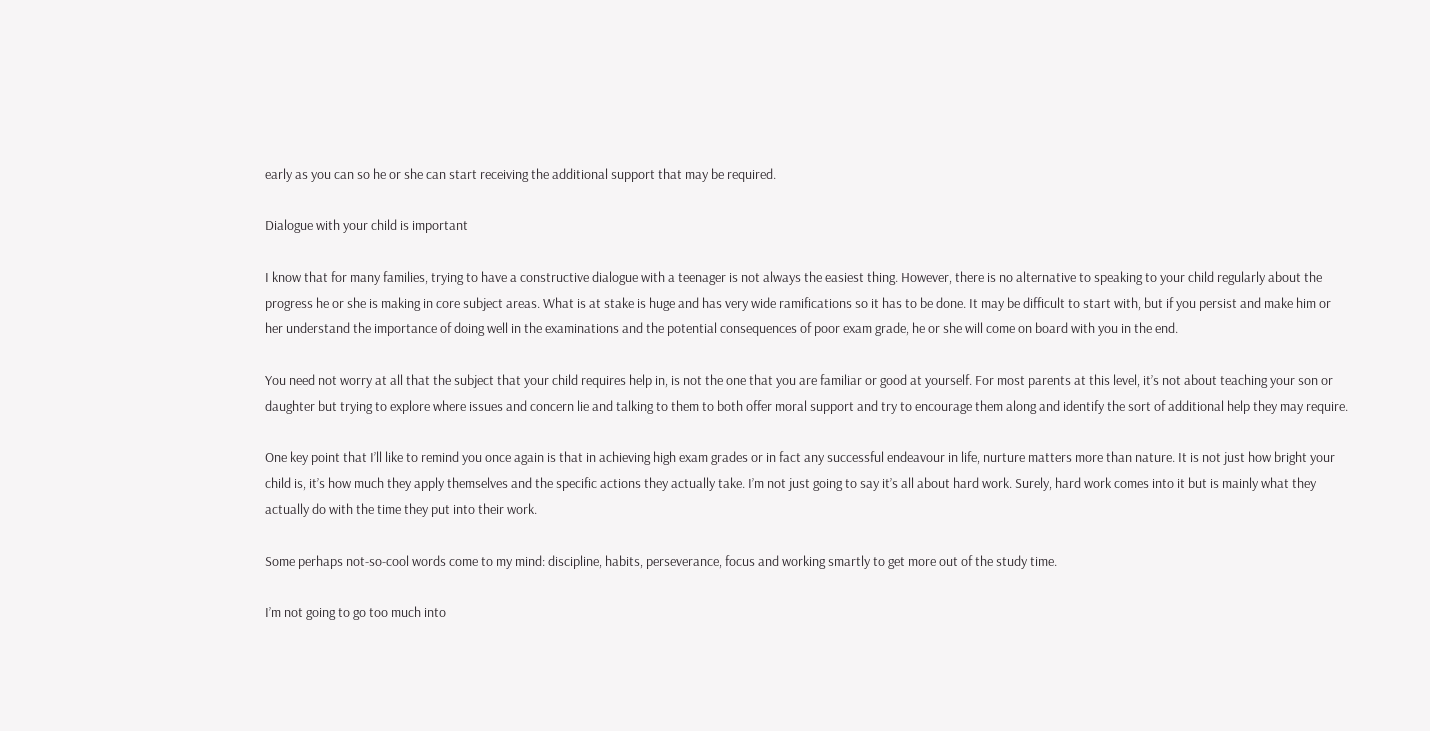early as you can so he or she can start receiving the additional support that may be required.

Dialogue with your child is important

I know that for many families, trying to have a constructive dialogue with a teenager is not always the easiest thing. However, there is no alternative to speaking to your child regularly about the progress he or she is making in core subject areas. What is at stake is huge and has very wide ramifications so it has to be done. It may be difficult to start with, but if you persist and make him or her understand the importance of doing well in the examinations and the potential consequences of poor exam grade, he or she will come on board with you in the end.

You need not worry at all that the subject that your child requires help in, is not the one that you are familiar or good at yourself. For most parents at this level, it’s not about teaching your son or daughter but trying to explore where issues and concern lie and talking to them to both offer moral support and try to encourage them along and identify the sort of additional help they may require.

One key point that I’ll like to remind you once again is that in achieving high exam grades or in fact any successful endeavour in life, nurture matters more than nature. It is not just how bright your child is, it’s how much they apply themselves and the specific actions they actually take. I’m not just going to say it’s all about hard work. Surely, hard work comes into it but is mainly what they actually do with the time they put into their work.

Some perhaps not-so-cool words come to my mind: discipline, habits, perseverance, focus and working smartly to get more out of the study time.

I’m not going to go too much into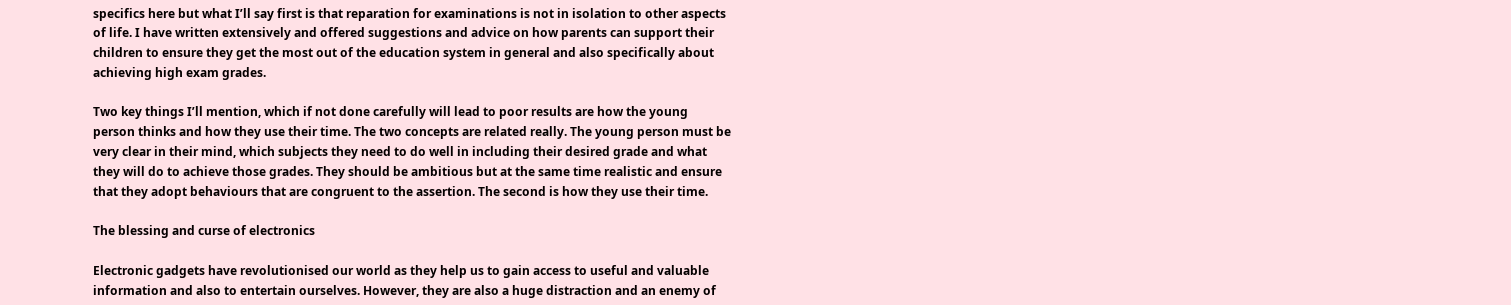specifics here but what I’ll say first is that reparation for examinations is not in isolation to other aspects of life. I have written extensively and offered suggestions and advice on how parents can support their children to ensure they get the most out of the education system in general and also specifically about achieving high exam grades.

Two key things I’ll mention, which if not done carefully will lead to poor results are how the young person thinks and how they use their time. The two concepts are related really. The young person must be very clear in their mind, which subjects they need to do well in including their desired grade and what they will do to achieve those grades. They should be ambitious but at the same time realistic and ensure that they adopt behaviours that are congruent to the assertion. The second is how they use their time.

The blessing and curse of electronics

Electronic gadgets have revolutionised our world as they help us to gain access to useful and valuable information and also to entertain ourselves. However, they are also a huge distraction and an enemy of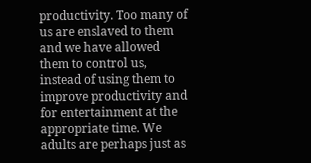productivity. Too many of us are enslaved to them and we have allowed them to control us, instead of using them to improve productivity and for entertainment at the appropriate time. We adults are perhaps just as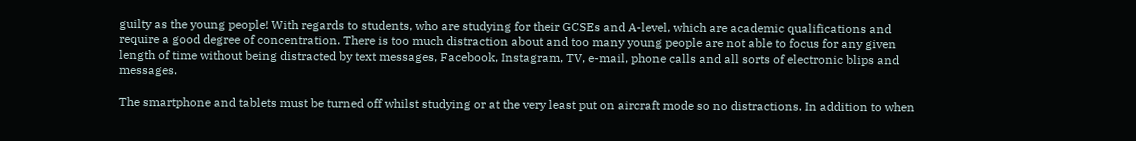guilty as the young people! With regards to students, who are studying for their GCSEs and A-level, which are academic qualifications and require a good degree of concentration. There is too much distraction about and too many young people are not able to focus for any given length of time without being distracted by text messages, Facebook, Instagram, TV, e-mail, phone calls and all sorts of electronic blips and messages.

The smartphone and tablets must be turned off whilst studying or at the very least put on aircraft mode so no distractions. In addition to when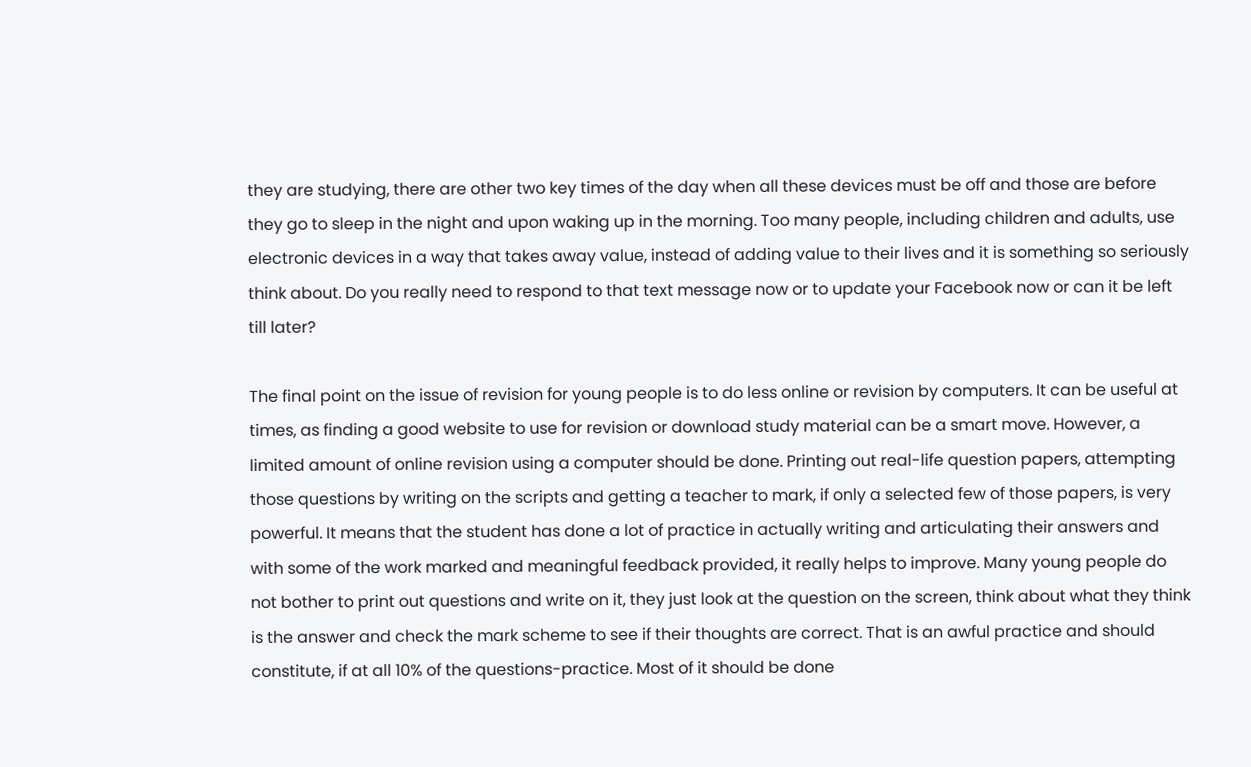they are studying, there are other two key times of the day when all these devices must be off and those are before they go to sleep in the night and upon waking up in the morning. Too many people, including children and adults, use electronic devices in a way that takes away value, instead of adding value to their lives and it is something so seriously think about. Do you really need to respond to that text message now or to update your Facebook now or can it be left till later?

The final point on the issue of revision for young people is to do less online or revision by computers. It can be useful at times, as finding a good website to use for revision or download study material can be a smart move. However, a limited amount of online revision using a computer should be done. Printing out real-life question papers, attempting those questions by writing on the scripts and getting a teacher to mark, if only a selected few of those papers, is very powerful. It means that the student has done a lot of practice in actually writing and articulating their answers and with some of the work marked and meaningful feedback provided, it really helps to improve. Many young people do not bother to print out questions and write on it, they just look at the question on the screen, think about what they think is the answer and check the mark scheme to see if their thoughts are correct. That is an awful practice and should constitute, if at all 10% of the questions-practice. Most of it should be done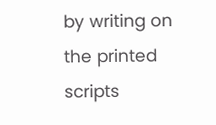by writing on the printed scripts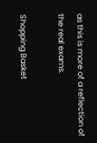as this is more of a reflection of the real exams.

Shopping Basket